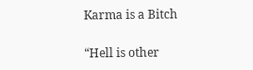Karma is a Bitch

“Hell is other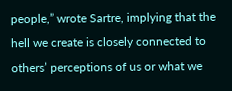people,” wrote Sartre, implying that the hell we create is closely connected to others’ perceptions of us or what we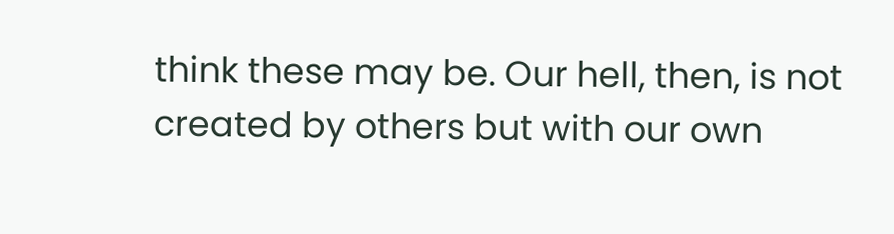think these may be. Our hell, then, is not created by others but with our own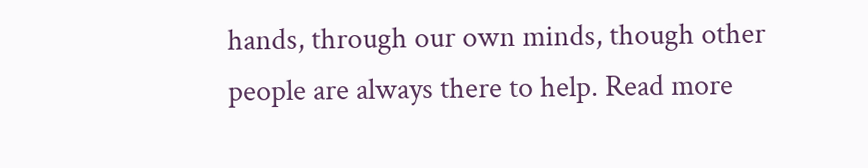hands, through our own minds, though other people are always there to help. Read more